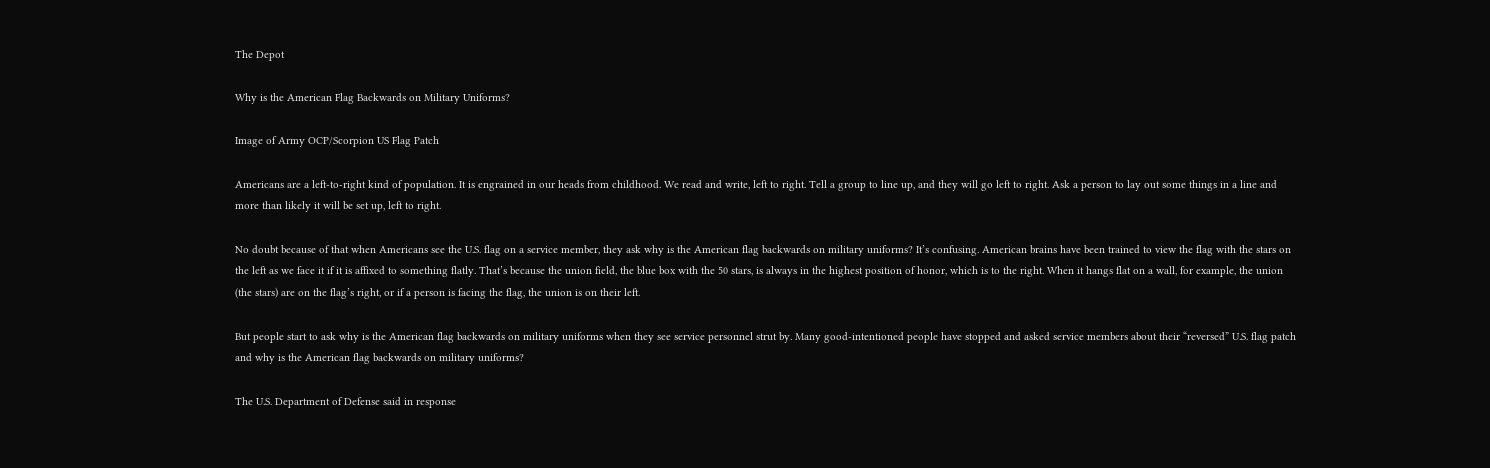The Depot

Why is the American Flag Backwards on Military Uniforms?

Image of Army OCP/Scorpion US Flag Patch

Americans are a left-to-right kind of population. It is engrained in our heads from childhood. We read and write, left to right. Tell a group to line up, and they will go left to right. Ask a person to lay out some things in a line and more than likely it will be set up, left to right.

No doubt because of that when Americans see the U.S. flag on a service member, they ask why is the American flag backwards on military uniforms? It’s confusing. American brains have been trained to view the flag with the stars on the left as we face it if it is affixed to something flatly. That’s because the union field, the blue box with the 50 stars, is always in the highest position of honor, which is to the right. When it hangs flat on a wall, for example, the union (the stars) are on the flag’s right, or if a person is facing the flag, the union is on their left.

But people start to ask why is the American flag backwards on military uniforms when they see service personnel strut by. Many good-intentioned people have stopped and asked service members about their “reversed” U.S. flag patch and why is the American flag backwards on military uniforms?

The U.S. Department of Defense said in response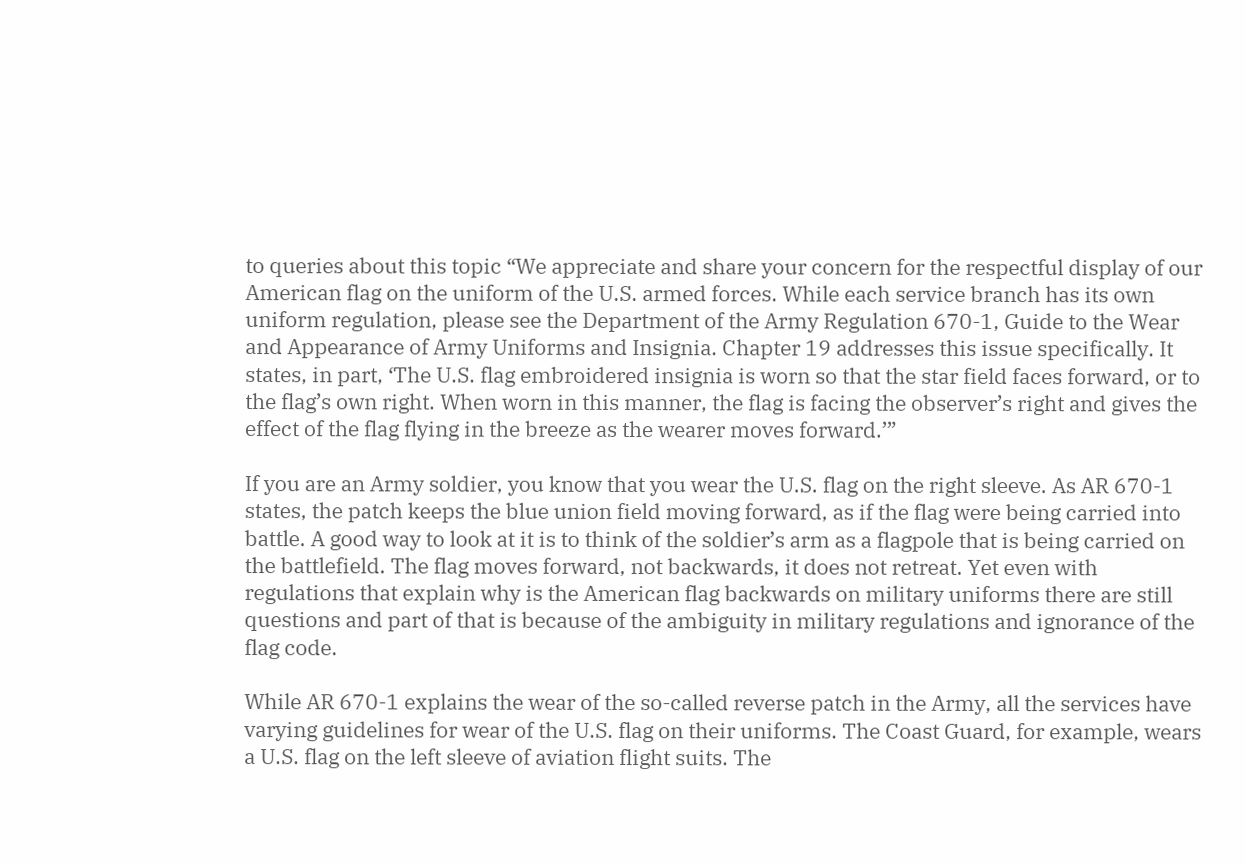to queries about this topic “We appreciate and share your concern for the respectful display of our American flag on the uniform of the U.S. armed forces. While each service branch has its own uniform regulation, please see the Department of the Army Regulation 670-1, Guide to the Wear and Appearance of Army Uniforms and Insignia. Chapter 19 addresses this issue specifically. It states, in part, ‘The U.S. flag embroidered insignia is worn so that the star field faces forward, or to the flag’s own right. When worn in this manner, the flag is facing the observer’s right and gives the effect of the flag flying in the breeze as the wearer moves forward.’”

If you are an Army soldier, you know that you wear the U.S. flag on the right sleeve. As AR 670-1 states, the patch keeps the blue union field moving forward, as if the flag were being carried into battle. A good way to look at it is to think of the soldier’s arm as a flagpole that is being carried on the battlefield. The flag moves forward, not backwards, it does not retreat. Yet even with regulations that explain why is the American flag backwards on military uniforms there are still questions and part of that is because of the ambiguity in military regulations and ignorance of the flag code.

While AR 670-1 explains the wear of the so-called reverse patch in the Army, all the services have varying guidelines for wear of the U.S. flag on their uniforms. The Coast Guard, for example, wears a U.S. flag on the left sleeve of aviation flight suits. The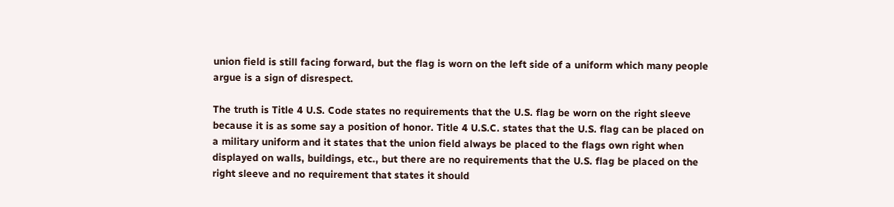union field is still facing forward, but the flag is worn on the left side of a uniform which many people argue is a sign of disrespect.

The truth is Title 4 U.S. Code states no requirements that the U.S. flag be worn on the right sleeve because it is as some say a position of honor. Title 4 U.S.C. states that the U.S. flag can be placed on a military uniform and it states that the union field always be placed to the flags own right when displayed on walls, buildings, etc., but there are no requirements that the U.S. flag be placed on the right sleeve and no requirement that states it should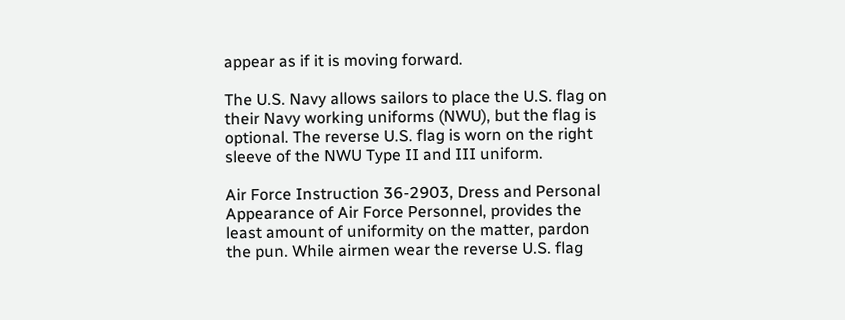appear as if it is moving forward.

The U.S. Navy allows sailors to place the U.S. flag on their Navy working uniforms (NWU), but the flag is optional. The reverse U.S. flag is worn on the right sleeve of the NWU Type II and III uniform.

Air Force Instruction 36-2903, Dress and Personal Appearance of Air Force Personnel, provides the least amount of uniformity on the matter, pardon the pun. While airmen wear the reverse U.S. flag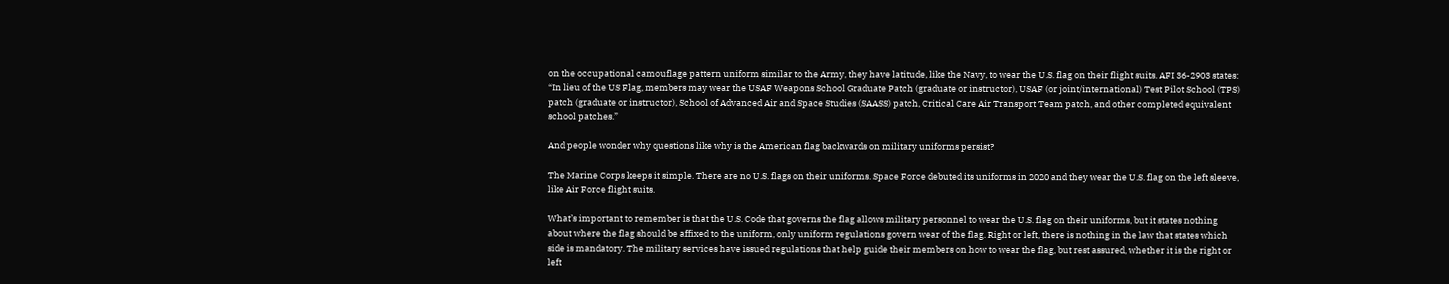on the occupational camouflage pattern uniform similar to the Army, they have latitude, like the Navy, to wear the U.S. flag on their flight suits. AFI 36-2903 states: “In lieu of the US Flag, members may wear the USAF Weapons School Graduate Patch (graduate or instructor), USAF (or joint/international) Test Pilot School (TPS) patch (graduate or instructor), School of Advanced Air and Space Studies (SAASS) patch, Critical Care Air Transport Team patch, and other completed equivalent school patches.”

And people wonder why questions like why is the American flag backwards on military uniforms persist?

The Marine Corps keeps it simple. There are no U.S. flags on their uniforms. Space Force debuted its uniforms in 2020 and they wear the U.S. flag on the left sleeve, like Air Force flight suits.

What’s important to remember is that the U.S. Code that governs the flag allows military personnel to wear the U.S. flag on their uniforms, but it states nothing about where the flag should be affixed to the uniform, only uniform regulations govern wear of the flag. Right or left, there is nothing in the law that states which side is mandatory. The military services have issued regulations that help guide their members on how to wear the flag, but rest assured, whether it is the right or left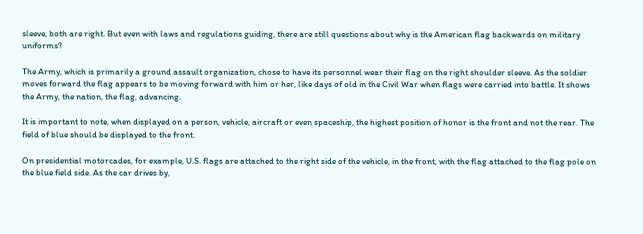sleeve, both are right. But even with laws and regulations guiding, there are still questions about why is the American flag backwards on military uniforms?

The Army, which is primarily a ground assault organization, chose to have its personnel wear their flag on the right shoulder sleeve. As the soldier moves forward the flag appears to be moving forward with him or her, like days of old in the Civil War when flags were carried into battle. It shows the Army, the nation, the flag, advancing.

It is important to note, when displayed on a person, vehicle, aircraft or even spaceship, the highest position of honor is the front and not the rear. The field of blue should be displayed to the front.

On presidential motorcades, for example, U.S. flags are attached to the right side of the vehicle, in the front, with the flag attached to the flag pole on the blue field side. As the car drives by,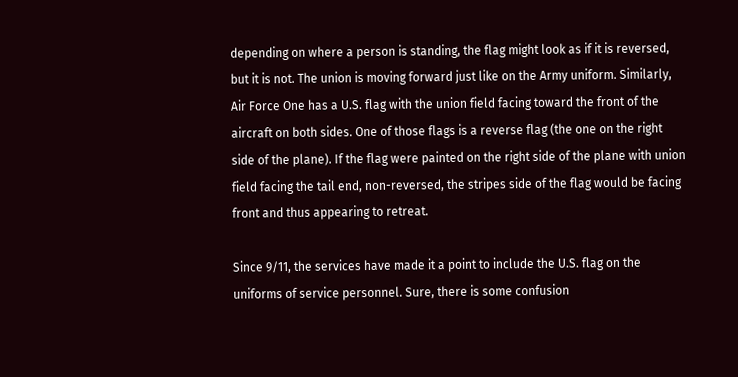depending on where a person is standing, the flag might look as if it is reversed, but it is not. The union is moving forward just like on the Army uniform. Similarly, Air Force One has a U.S. flag with the union field facing toward the front of the aircraft on both sides. One of those flags is a reverse flag (the one on the right side of the plane). If the flag were painted on the right side of the plane with union field facing the tail end, non-reversed, the stripes side of the flag would be facing front and thus appearing to retreat.

Since 9/11, the services have made it a point to include the U.S. flag on the uniforms of service personnel. Sure, there is some confusion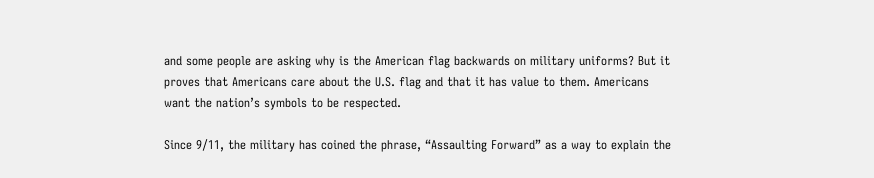and some people are asking why is the American flag backwards on military uniforms? But it proves that Americans care about the U.S. flag and that it has value to them. Americans want the nation’s symbols to be respected.

Since 9/11, the military has coined the phrase, “Assaulting Forward” as a way to explain the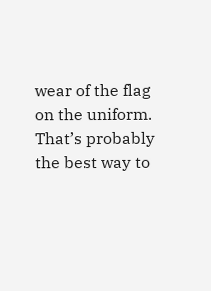wear of the flag on the uniform. That’s probably the best way to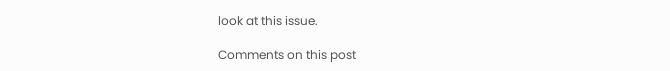look at this issue.

Comments on this post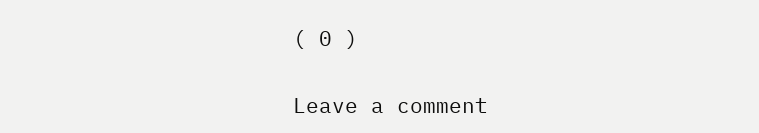( 0 )

Leave a comment